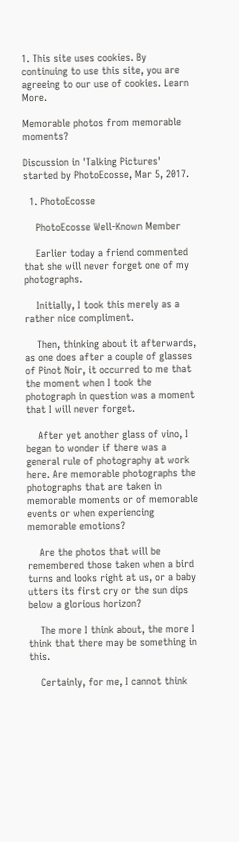1. This site uses cookies. By continuing to use this site, you are agreeing to our use of cookies. Learn More.

Memorable photos from memorable moments?

Discussion in 'Talking Pictures' started by PhotoEcosse, Mar 5, 2017.

  1. PhotoEcosse

    PhotoEcosse Well-Known Member

    Earlier today a friend commented that she will never forget one of my photographs.

    Initially, I took this merely as a rather nice compliment.

    Then, thinking about it afterwards, as one does after a couple of glasses of Pinot Noir, it occurred to me that the moment when I took the photograph in question was a moment that I will never forget.

    After yet another glass of vino, I began to wonder if there was a general rule of photography at work here. Are memorable photographs the photographs that are taken in memorable moments or of memorable events or when experiencing memorable emotions?

    Are the photos that will be remembered those taken when a bird turns and looks right at us, or a baby utters its first cry or the sun dips below a glorious horizon?

    The more I think about, the more I think that there may be something in this.

    Certainly, for me, I cannot think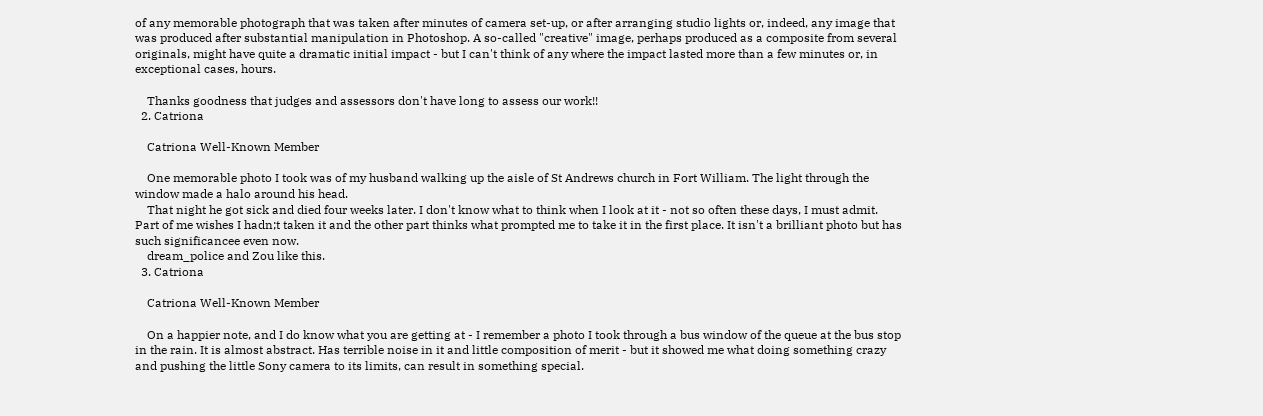of any memorable photograph that was taken after minutes of camera set-up, or after arranging studio lights or, indeed, any image that was produced after substantial manipulation in Photoshop. A so-called "creative" image, perhaps produced as a composite from several originals, might have quite a dramatic initial impact - but I can't think of any where the impact lasted more than a few minutes or, in exceptional cases, hours.

    Thanks goodness that judges and assessors don't have long to assess our work!!
  2. Catriona

    Catriona Well-Known Member

    One memorable photo I took was of my husband walking up the aisle of St Andrews church in Fort William. The light through the window made a halo around his head.
    That night he got sick and died four weeks later. I don't know what to think when I look at it - not so often these days, I must admit. Part of me wishes I hadn;t taken it and the other part thinks what prompted me to take it in the first place. It isn't a brilliant photo but has such significancee even now.
    dream_police and Zou like this.
  3. Catriona

    Catriona Well-Known Member

    On a happier note, and I do know what you are getting at - I remember a photo I took through a bus window of the queue at the bus stop in the rain. It is almost abstract. Has terrible noise in it and little composition of merit - but it showed me what doing something crazy and pushing the little Sony camera to its limits, can result in something special.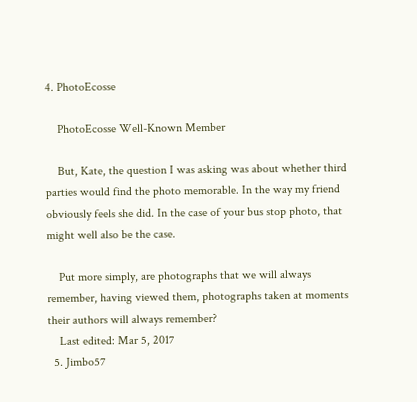4. PhotoEcosse

    PhotoEcosse Well-Known Member

    But, Kate, the question I was asking was about whether third parties would find the photo memorable. In the way my friend obviously feels she did. In the case of your bus stop photo, that might well also be the case.

    Put more simply, are photographs that we will always remember, having viewed them, photographs taken at moments their authors will always remember?
    Last edited: Mar 5, 2017
  5. Jimbo57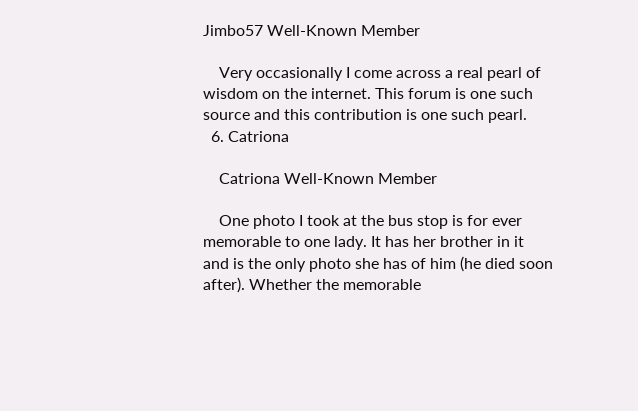Jimbo57 Well-Known Member

    Very occasionally I come across a real pearl of wisdom on the internet. This forum is one such source and this contribution is one such pearl.
  6. Catriona

    Catriona Well-Known Member

    One photo I took at the bus stop is for ever memorable to one lady. It has her brother in it and is the only photo she has of him (he died soon after). Whether the memorable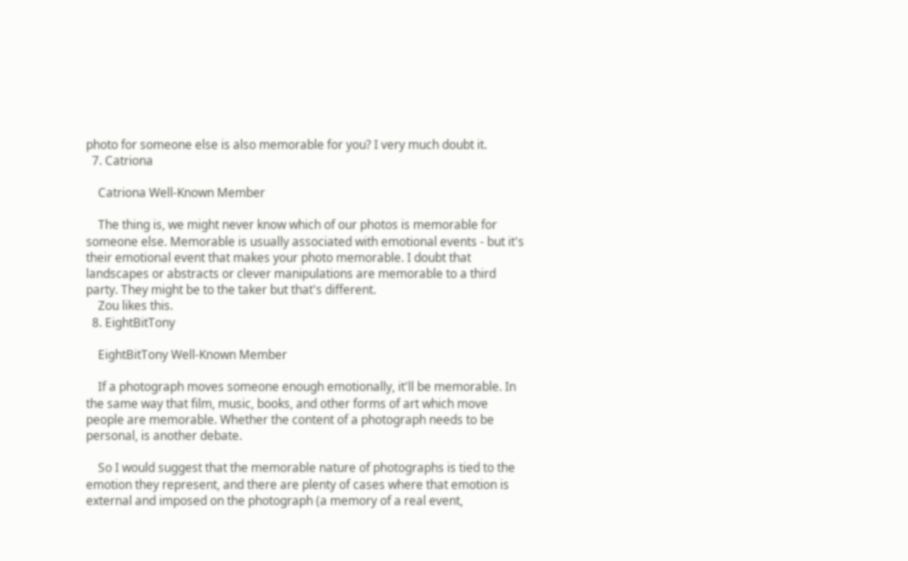photo for someone else is also memorable for you? I very much doubt it.
  7. Catriona

    Catriona Well-Known Member

    The thing is, we might never know which of our photos is memorable for someone else. Memorable is usually associated with emotional events - but it's their emotional event that makes your photo memorable. I doubt that landscapes or abstracts or clever manipulations are memorable to a third party. They might be to the taker but that's different.
    Zou likes this.
  8. EightBitTony

    EightBitTony Well-Known Member

    If a photograph moves someone enough emotionally, it'll be memorable. In the same way that film, music, books, and other forms of art which move people are memorable. Whether the content of a photograph needs to be personal, is another debate.

    So I would suggest that the memorable nature of photographs is tied to the emotion they represent, and there are plenty of cases where that emotion is external and imposed on the photograph (a memory of a real event,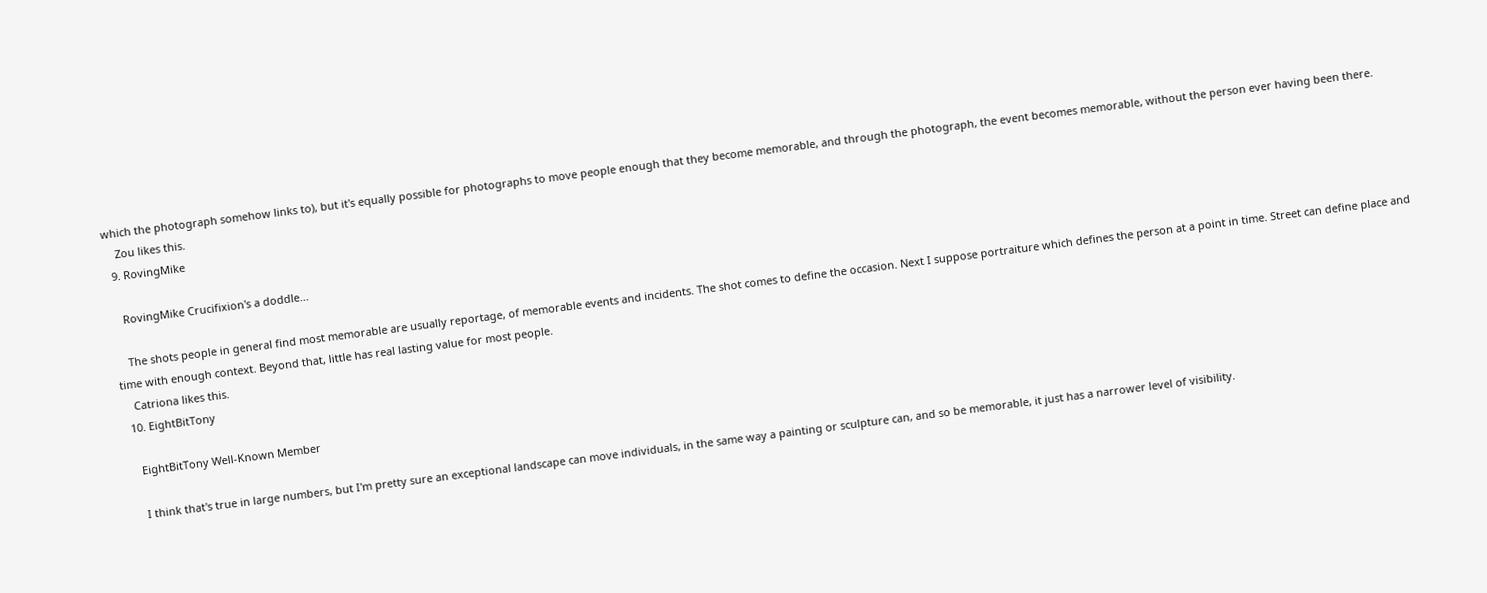which the photograph somehow links to), but it's equally possible for photographs to move people enough that they become memorable, and through the photograph, the event becomes memorable, without the person ever having been there.
    Zou likes this.
  9. RovingMike

    RovingMike Crucifixion's a doddle...

    The shots people in general find most memorable are usually reportage, of memorable events and incidents. The shot comes to define the occasion. Next I suppose portraiture which defines the person at a point in time. Street can define place and time with enough context. Beyond that, little has real lasting value for most people.
    Catriona likes this.
  10. EightBitTony

    EightBitTony Well-Known Member

    I think that's true in large numbers, but I'm pretty sure an exceptional landscape can move individuals, in the same way a painting or sculpture can, and so be memorable, it just has a narrower level of visibility.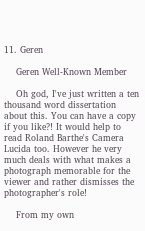11. Geren

    Geren Well-Known Member

    Oh god, I've just written a ten thousand word dissertation about this. You can have a copy if you like?! It would help to read Roland Barthe's Camera Lucida too. However he very much deals with what makes a photograph memorable for the viewer and rather dismisses the photographer's role!

    From my own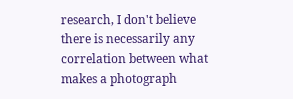research, I don't believe there is necessarily any correlation between what makes a photograph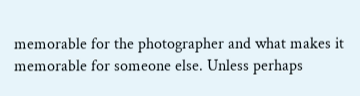memorable for the photographer and what makes it memorable for someone else. Unless perhaps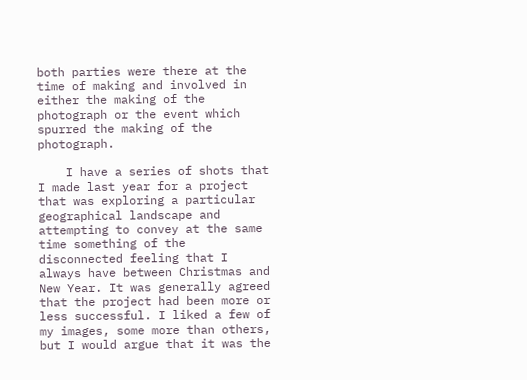both parties were there at the time of making and involved in either the making of the photograph or the event which spurred the making of the photograph.

    I have a series of shots that I made last year for a project that was exploring a particular geographical landscape and attempting to convey at the same time something of the disconnected feeling that I always have between Christmas and New Year. It was generally agreed that the project had been more or less successful. I liked a few of my images, some more than others, but I would argue that it was the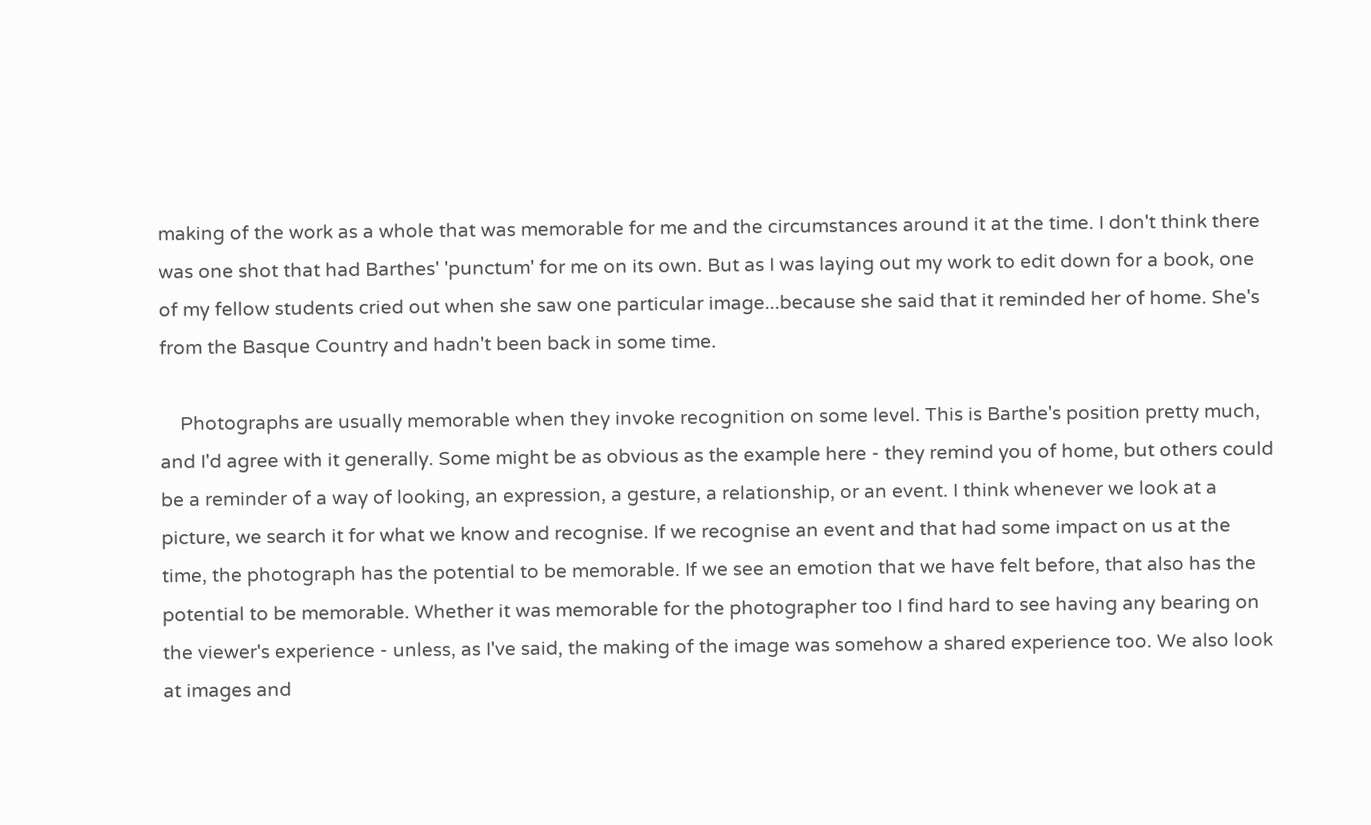making of the work as a whole that was memorable for me and the circumstances around it at the time. I don't think there was one shot that had Barthes' 'punctum' for me on its own. But as I was laying out my work to edit down for a book, one of my fellow students cried out when she saw one particular image...because she said that it reminded her of home. She's from the Basque Country and hadn't been back in some time.

    Photographs are usually memorable when they invoke recognition on some level. This is Barthe's position pretty much, and I'd agree with it generally. Some might be as obvious as the example here - they remind you of home, but others could be a reminder of a way of looking, an expression, a gesture, a relationship, or an event. I think whenever we look at a picture, we search it for what we know and recognise. If we recognise an event and that had some impact on us at the time, the photograph has the potential to be memorable. If we see an emotion that we have felt before, that also has the potential to be memorable. Whether it was memorable for the photographer too I find hard to see having any bearing on the viewer's experience - unless, as I've said, the making of the image was somehow a shared experience too. We also look at images and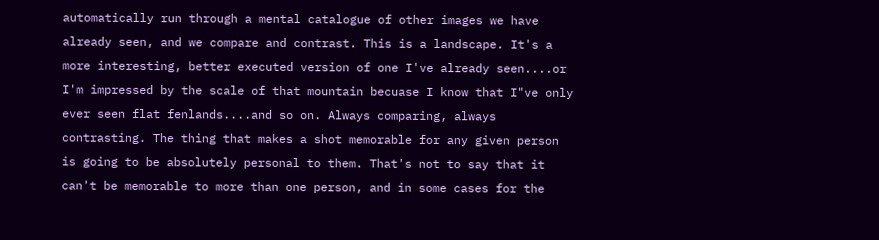automatically run through a mental catalogue of other images we have already seen, and we compare and contrast. This is a landscape. It's a more interesting, better executed version of one I've already seen....or I'm impressed by the scale of that mountain becuase I know that I"ve only ever seen flat fenlands....and so on. Always comparing, always contrasting. The thing that makes a shot memorable for any given person is going to be absolutely personal to them. That's not to say that it can't be memorable to more than one person, and in some cases for the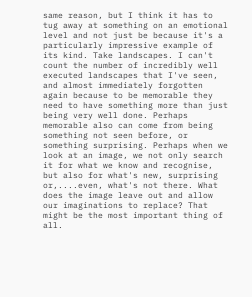same reason, but I think it has to tug away at something on an emotional level and not just be because it's a particularly impressive example of its kind. Take landscapes. I can't count the number of incredibly well executed landscapes that I've seen, and almost immediately forgotten again because to be memorable they need to have something more than just being very well done. Perhaps memorable also can come from being something not seen before, or something surprising. Perhaps when we look at an image, we not only search it for what we know and recognise, but also for what's new, surprising or,....even, what's not there. What does the image leave out and allow our imaginations to replace? That might be the most important thing of all.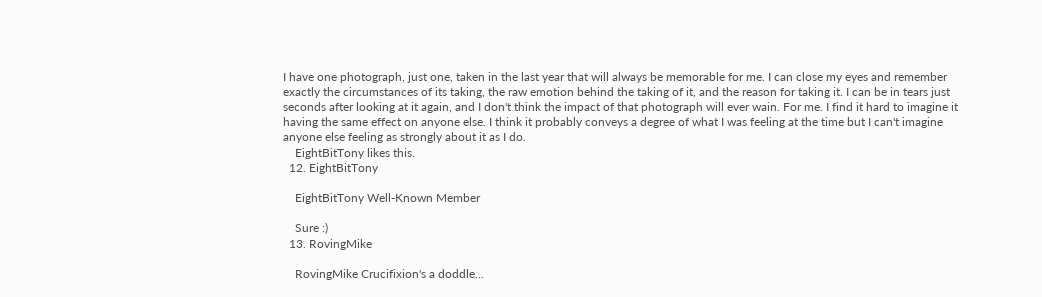I have one photograph, just one, taken in the last year that will always be memorable for me. I can close my eyes and remember exactly the circumstances of its taking, the raw emotion behind the taking of it, and the reason for taking it. I can be in tears just seconds after looking at it again, and I don't think the impact of that photograph will ever wain. For me. I find it hard to imagine it having the same effect on anyone else. I think it probably conveys a degree of what I was feeling at the time but I can't imagine anyone else feeling as strongly about it as I do.
    EightBitTony likes this.
  12. EightBitTony

    EightBitTony Well-Known Member

    Sure :)
  13. RovingMike

    RovingMike Crucifixion's a doddle...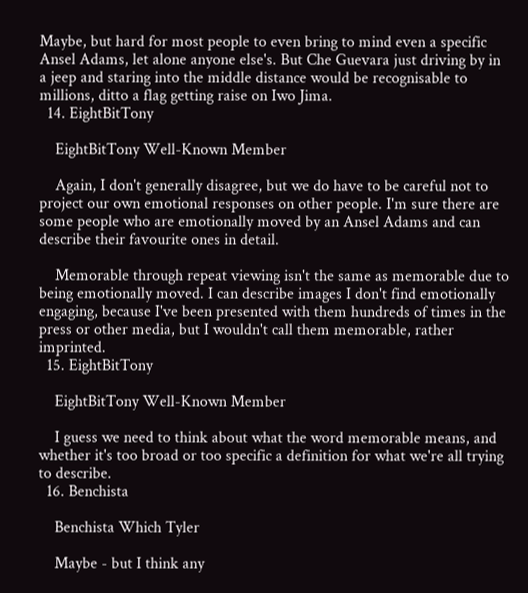Maybe, but hard for most people to even bring to mind even a specific Ansel Adams, let alone anyone else's. But Che Guevara just driving by in a jeep and staring into the middle distance would be recognisable to millions, ditto a flag getting raise on Iwo Jima.
  14. EightBitTony

    EightBitTony Well-Known Member

    Again, I don't generally disagree, but we do have to be careful not to project our own emotional responses on other people. I'm sure there are some people who are emotionally moved by an Ansel Adams and can describe their favourite ones in detail.

    Memorable through repeat viewing isn't the same as memorable due to being emotionally moved. I can describe images I don't find emotionally engaging, because I've been presented with them hundreds of times in the press or other media, but I wouldn't call them memorable, rather imprinted.
  15. EightBitTony

    EightBitTony Well-Known Member

    I guess we need to think about what the word memorable means, and whether it's too broad or too specific a definition for what we're all trying to describe.
  16. Benchista

    Benchista Which Tyler

    Maybe - but I think any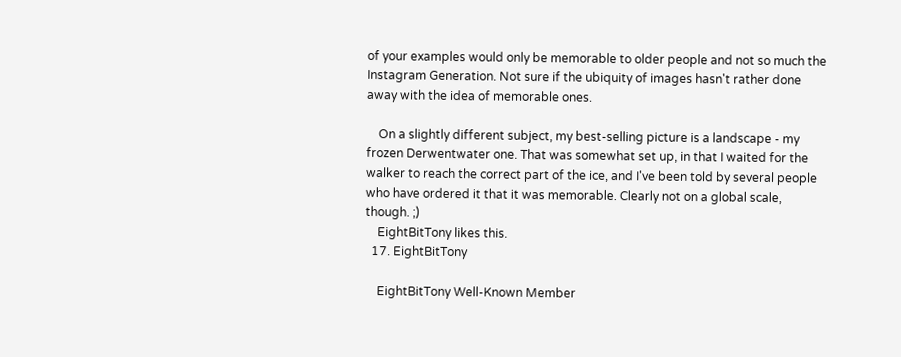of your examples would only be memorable to older people and not so much the Instagram Generation. Not sure if the ubiquity of images hasn't rather done away with the idea of memorable ones.

    On a slightly different subject, my best-selling picture is a landscape - my frozen Derwentwater one. That was somewhat set up, in that I waited for the walker to reach the correct part of the ice, and I've been told by several people who have ordered it that it was memorable. Clearly not on a global scale, though. ;)
    EightBitTony likes this.
  17. EightBitTony

    EightBitTony Well-Known Member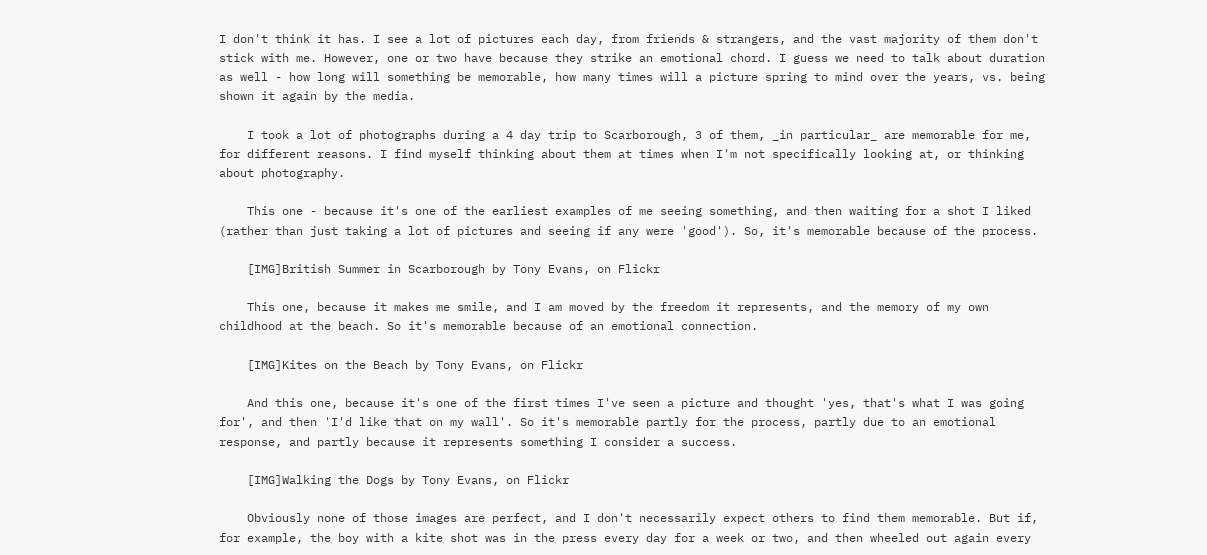I don't think it has. I see a lot of pictures each day, from friends & strangers, and the vast majority of them don't stick with me. However, one or two have because they strike an emotional chord. I guess we need to talk about duration as well - how long will something be memorable, how many times will a picture spring to mind over the years, vs. being shown it again by the media.

    I took a lot of photographs during a 4 day trip to Scarborough, 3 of them, _in particular_ are memorable for me, for different reasons. I find myself thinking about them at times when I'm not specifically looking at, or thinking about photography.

    This one - because it's one of the earliest examples of me seeing something, and then waiting for a shot I liked (rather than just taking a lot of pictures and seeing if any were 'good'). So, it's memorable because of the process.

    [IMG]British Summer in Scarborough by Tony Evans, on Flickr

    This one, because it makes me smile, and I am moved by the freedom it represents, and the memory of my own childhood at the beach. So it's memorable because of an emotional connection.

    [IMG]Kites on the Beach by Tony Evans, on Flickr

    And this one, because it's one of the first times I've seen a picture and thought 'yes, that's what I was going for', and then 'I'd like that on my wall'. So it's memorable partly for the process, partly due to an emotional response, and partly because it represents something I consider a success.

    [IMG]Walking the Dogs by Tony Evans, on Flickr

    Obviously none of those images are perfect, and I don't necessarily expect others to find them memorable. But if, for example, the boy with a kite shot was in the press every day for a week or two, and then wheeled out again every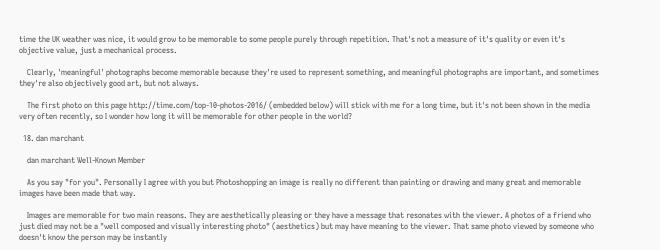time the UK weather was nice, it would grow to be memorable to some people purely through repetition. That's not a measure of it's quality or even it's objective value, just a mechanical process.

    Clearly, 'meaningful' photographs become memorable because they're used to represent something, and meaningful photographs are important, and sometimes they're also objectively good art, but not always.

    The first photo on this page http://time.com/top-10-photos-2016/ (embedded below) will stick with me for a long time, but it's not been shown in the media very often recently, so I wonder how long it will be memorable for other people in the world?

  18. dan marchant

    dan marchant Well-Known Member

    As you say "for you". Personally I agree with you but Photoshopping an image is really no different than painting or drawing and many great and memorable images have been made that way.

    Images are memorable for two main reasons. They are aesthetically pleasing or they have a message that resonates with the viewer. A photos of a friend who just died may not be a "well composed and visually interesting photo" (aesthetics) but may have meaning to the viewer. That same photo viewed by someone who doesn't know the person may be instantly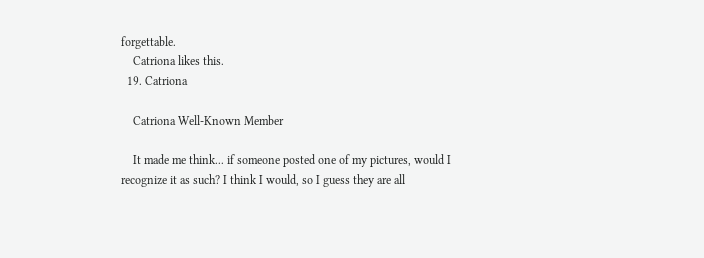forgettable.
    Catriona likes this.
  19. Catriona

    Catriona Well-Known Member

    It made me think... if someone posted one of my pictures, would I recognize it as such? I think I would, so I guess they are all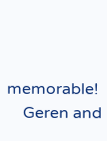memorable!
    Geren and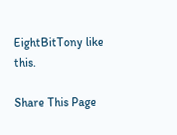EightBitTony like this.

Share This Page